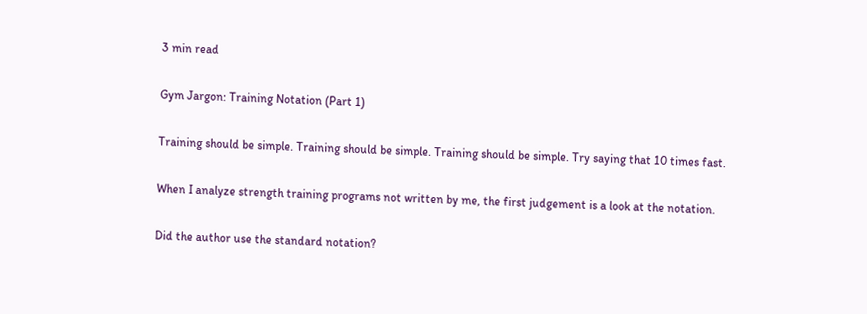3 min read

Gym Jargon: Training Notation (Part 1)

Training should be simple. Training should be simple. Training should be simple. Try saying that 10 times fast.

When I analyze strength training programs not written by me, the first judgement is a look at the notation.

Did the author use the standard notation?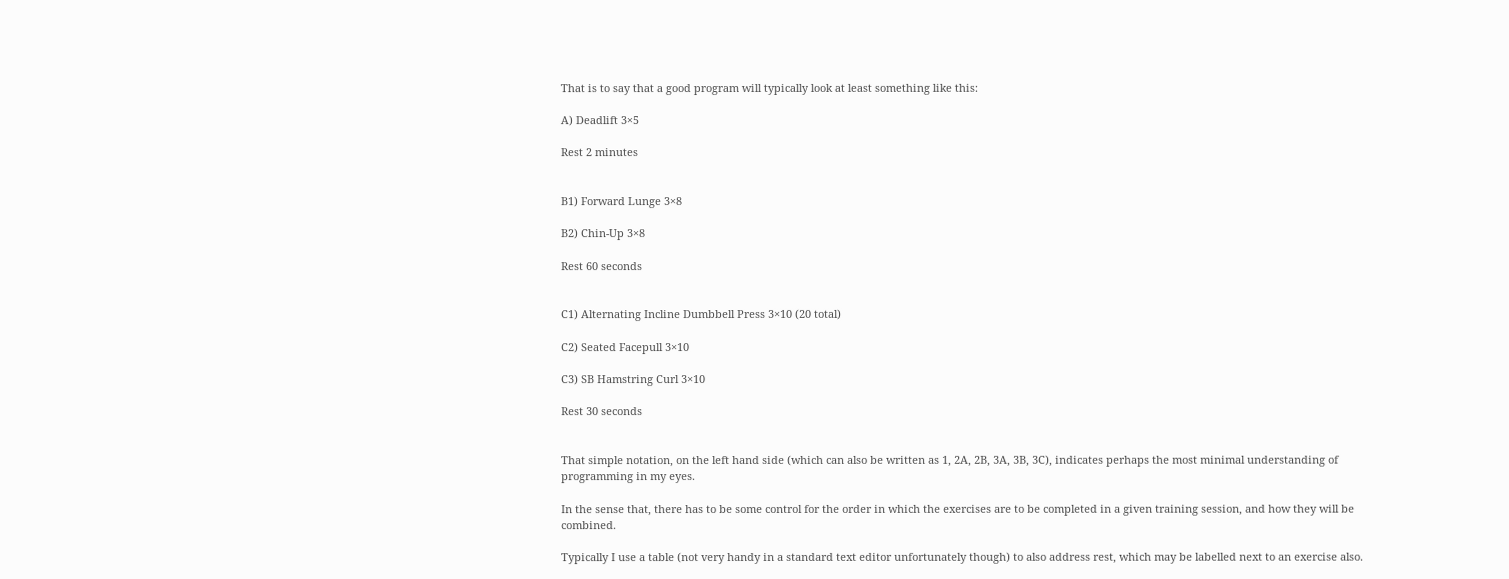That is to say that a good program will typically look at least something like this:

A) Deadlift 3×5

Rest 2 minutes


B1) Forward Lunge 3×8

B2) Chin-Up 3×8

Rest 60 seconds


C1) Alternating Incline Dumbbell Press 3×10 (20 total)

C2) Seated Facepull 3×10

C3) SB Hamstring Curl 3×10

Rest 30 seconds


That simple notation, on the left hand side (which can also be written as 1, 2A, 2B, 3A, 3B, 3C), indicates perhaps the most minimal understanding of programming in my eyes.

In the sense that, there has to be some control for the order in which the exercises are to be completed in a given training session, and how they will be combined.

Typically I use a table (not very handy in a standard text editor unfortunately though) to also address rest, which may be labelled next to an exercise also.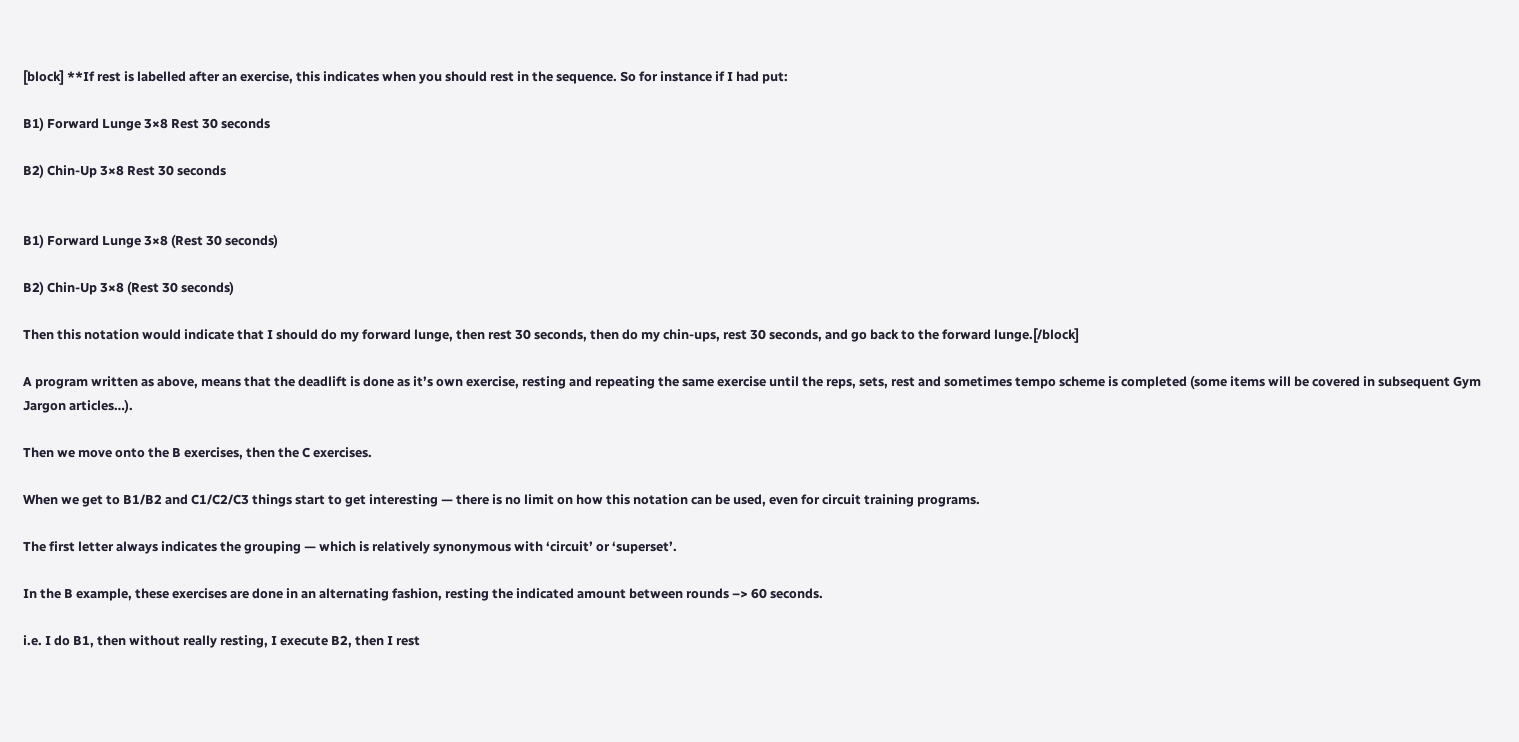[block] **If rest is labelled after an exercise, this indicates when you should rest in the sequence. So for instance if I had put:

B1) Forward Lunge 3×8 Rest 30 seconds

B2) Chin-Up 3×8 Rest 30 seconds


B1) Forward Lunge 3×8 (Rest 30 seconds)

B2) Chin-Up 3×8 (Rest 30 seconds)

Then this notation would indicate that I should do my forward lunge, then rest 30 seconds, then do my chin-ups, rest 30 seconds, and go back to the forward lunge.[/block]

A program written as above, means that the deadlift is done as it’s own exercise, resting and repeating the same exercise until the reps, sets, rest and sometimes tempo scheme is completed (some items will be covered in subsequent Gym Jargon articles…).

Then we move onto the B exercises, then the C exercises.

When we get to B1/B2 and C1/C2/C3 things start to get interesting — there is no limit on how this notation can be used, even for circuit training programs.

The first letter always indicates the grouping — which is relatively synonymous with ‘circuit’ or ‘superset’.

In the B example, these exercises are done in an alternating fashion, resting the indicated amount between rounds –> 60 seconds.

i.e. I do B1, then without really resting, I execute B2, then I rest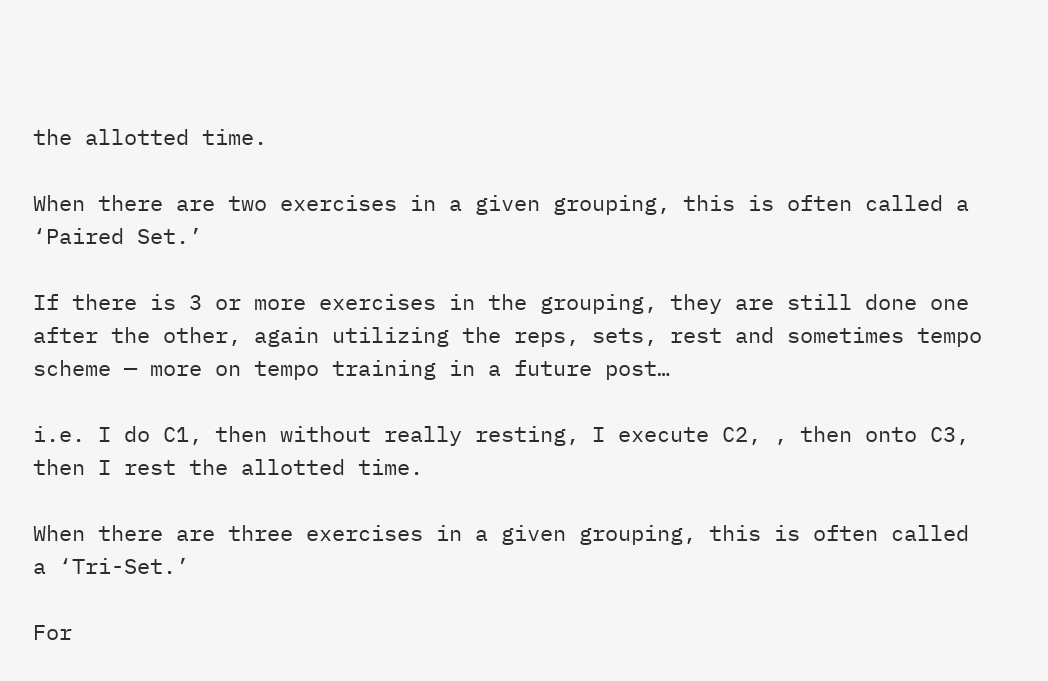the allotted time.

When there are two exercises in a given grouping, this is often called a ‘Paired Set.’

If there is 3 or more exercises in the grouping, they are still done one after the other, again utilizing the reps, sets, rest and sometimes tempo scheme — more on tempo training in a future post…

i.e. I do C1, then without really resting, I execute C2, , then onto C3, then I rest the allotted time.

When there are three exercises in a given grouping, this is often called a ‘Tri-Set.’

For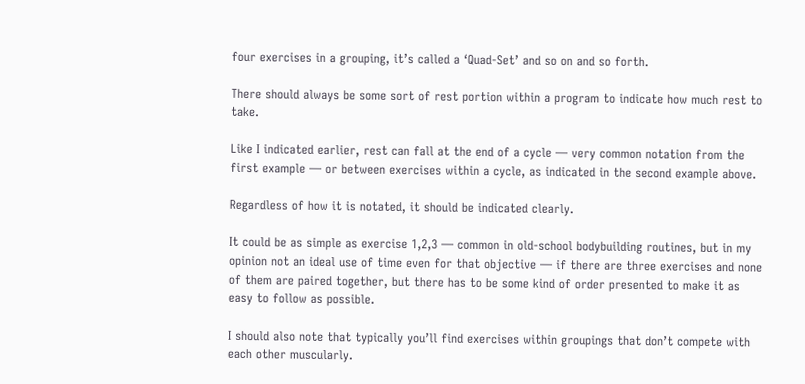four exercises in a grouping, it’s called a ‘Quad-Set’ and so on and so forth.

There should always be some sort of rest portion within a program to indicate how much rest to take.

Like I indicated earlier, rest can fall at the end of a cycle — very common notation from the first example — or between exercises within a cycle, as indicated in the second example above.

Regardless of how it is notated, it should be indicated clearly.

It could be as simple as exercise 1,2,3 — common in old-school bodybuilding routines, but in my opinion not an ideal use of time even for that objective — if there are three exercises and none of them are paired together, but there has to be some kind of order presented to make it as easy to follow as possible.

I should also note that typically you’ll find exercises within groupings that don’t compete with each other muscularly.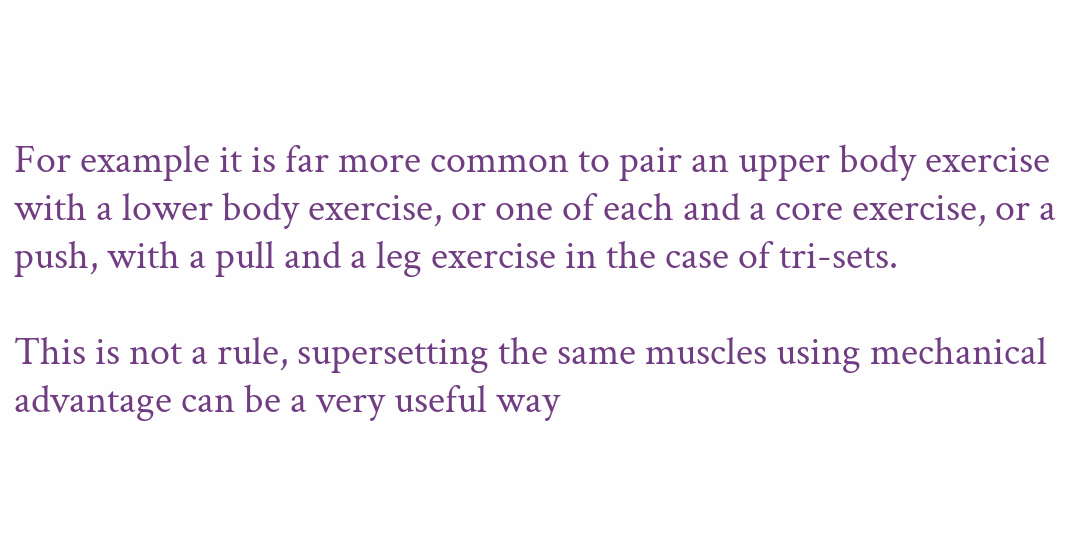For example it is far more common to pair an upper body exercise with a lower body exercise, or one of each and a core exercise, or a push, with a pull and a leg exercise in the case of tri-sets.

This is not a rule, supersetting the same muscles using mechanical advantage can be a very useful way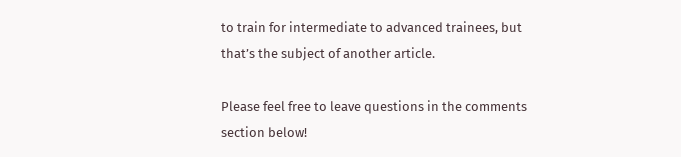to train for intermediate to advanced trainees, but that’s the subject of another article.

Please feel free to leave questions in the comments section below!